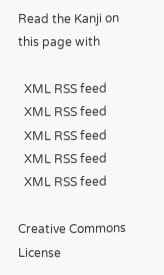Read the Kanji on this page with

  XML RSS feed
  XML RSS feed
  XML RSS feed
  XML RSS feed
  XML RSS feed

Creative Commons License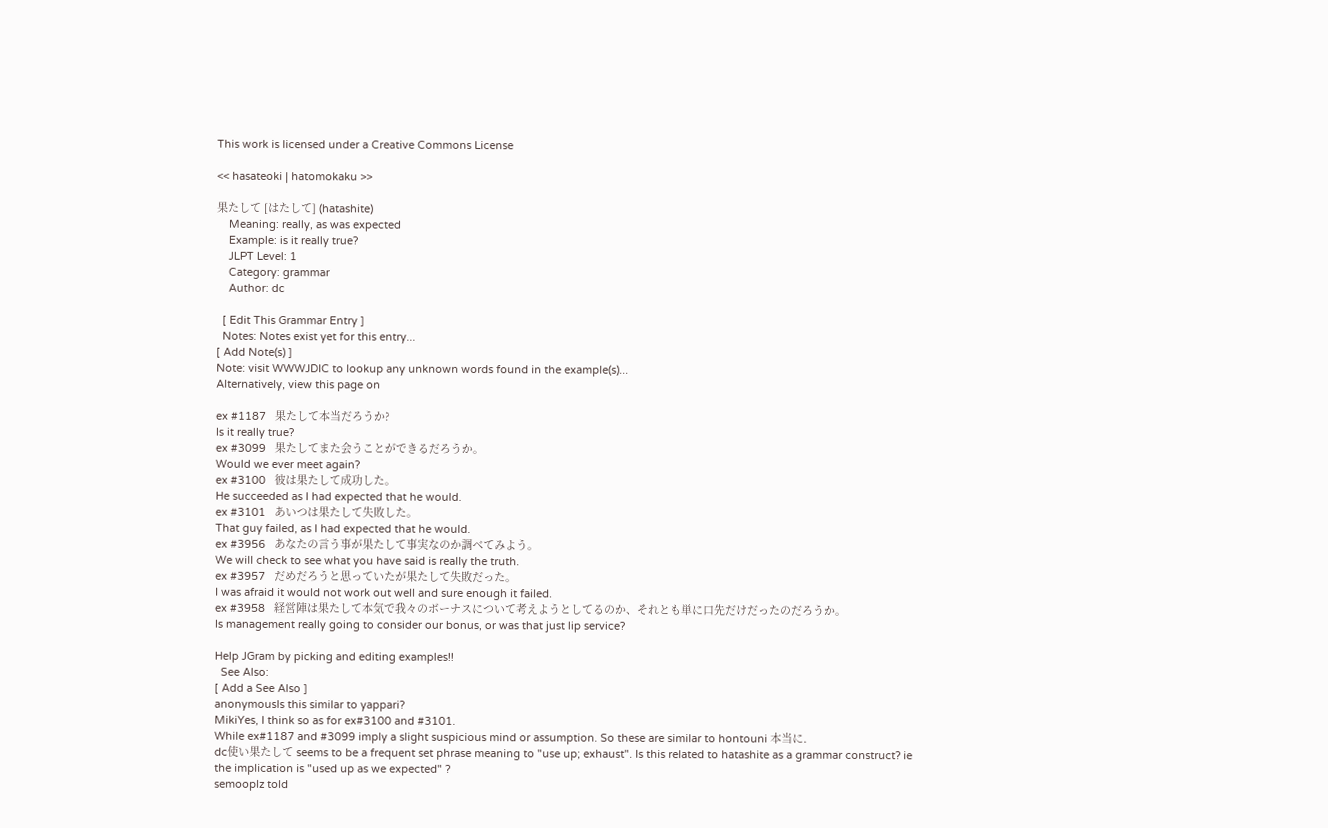This work is licensed under a Creative Commons License

<< hasateoki | hatomokaku >>

果たして [はたして] (hatashite)
    Meaning: really, as was expected
    Example: is it really true?
    JLPT Level: 1
    Category: grammar
    Author: dc

  [ Edit This Grammar Entry ]
  Notes: Notes exist yet for this entry...
[ Add Note(s) ]
Note: visit WWWJDIC to lookup any unknown words found in the example(s)...
Alternatively, view this page on

ex #1187   果たして本当だろうか?
Is it really true?
ex #3099   果たしてまた会うことができるだろうか。
Would we ever meet again?
ex #3100   彼は果たして成功した。
He succeeded as I had expected that he would.
ex #3101   あいつは果たして失敗した。
That guy failed, as I had expected that he would.
ex #3956   あなたの言う事が果たして事実なのか調べてみよう。
We will check to see what you have said is really the truth.
ex #3957   だめだろうと思っていたが果たして失敗だった。
I was afraid it would not work out well and sure enough it failed.
ex #3958   経営陣は果たして本気で我々のボーナスについて考えようとしてるのか、それとも単に口先だけだったのだろうか。
Is management really going to consider our bonus, or was that just lip service?

Help JGram by picking and editing examples!!
  See Also:
[ Add a See Also ]
anonymousIs this similar to yappari?
MikiYes, I think so as for ex#3100 and #3101.
While ex#1187 and #3099 imply a slight suspicious mind or assumption. So these are similar to hontouni 本当に.
dc使い果たして seems to be a frequent set phrase meaning to "use up; exhaust". Is this related to hatashite as a grammar construct? ie the implication is "used up as we expected" ?
semooplz told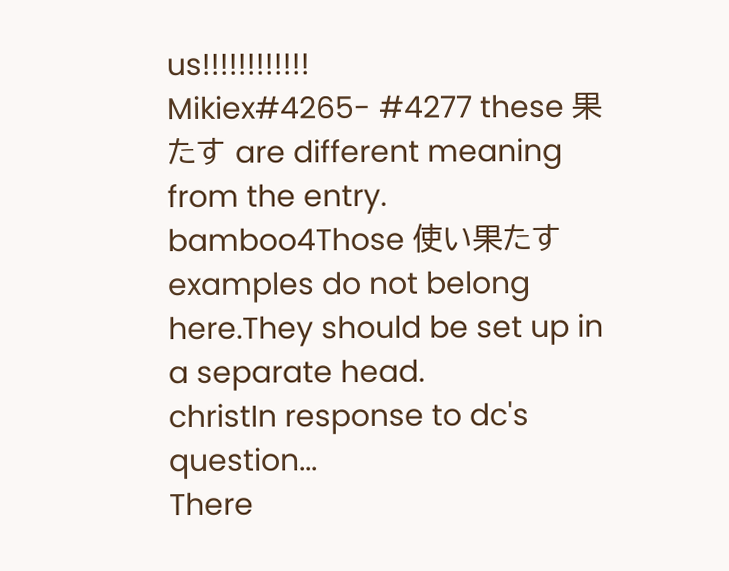us!!!!!!!!!!!!
Mikiex#4265- #4277 these 果たす are different meaning from the entry.
bamboo4Those 使い果たす examples do not belong here.They should be set up in a separate head.
christIn response to dc's question...
There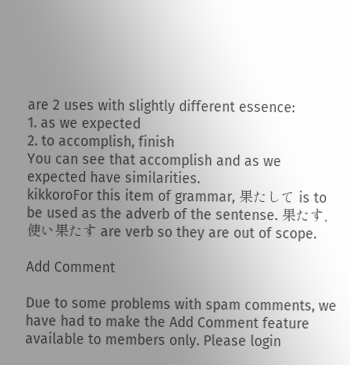are 2 uses with slightly different essence:
1. as we expected
2. to accomplish, finish
You can see that accomplish and as we expected have similarities.
kikkoroFor this item of grammar, 果たして is to be used as the adverb of the sentense. 果たす,使い果たす are verb so they are out of scope.

Add Comment

Due to some problems with spam comments, we have had to make the Add Comment feature available to members only. Please login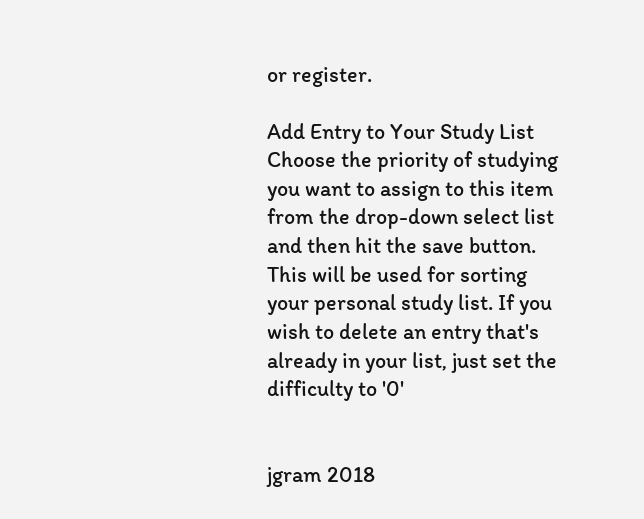or register.

Add Entry to Your Study List
Choose the priority of studying you want to assign to this item from the drop-down select list and then hit the save button. This will be used for sorting your personal study list. If you wish to delete an entry that's already in your list, just set the difficulty to '0'


jgram 2018